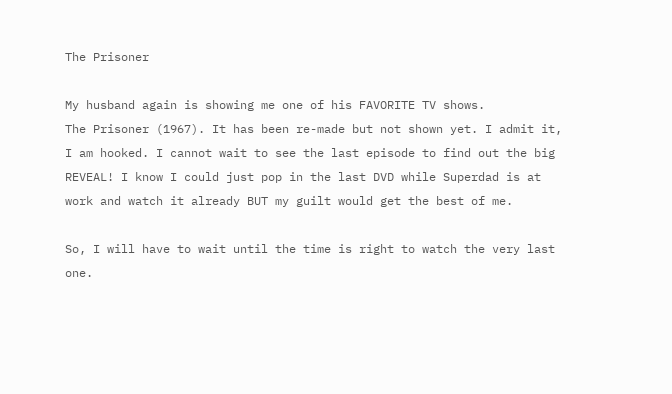The Prisoner

My husband again is showing me one of his FAVORITE TV shows.
The Prisoner (1967). It has been re-made but not shown yet. I admit it, I am hooked. I cannot wait to see the last episode to find out the big REVEAL! I know I could just pop in the last DVD while Superdad is at work and watch it already BUT my guilt would get the best of me.

So, I will have to wait until the time is right to watch the very last one.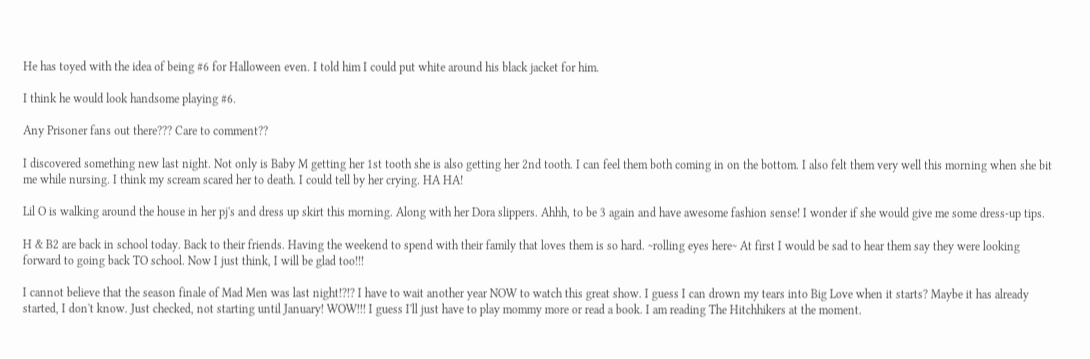He has toyed with the idea of being #6 for Halloween even. I told him I could put white around his black jacket for him.

I think he would look handsome playing #6.

Any Prisoner fans out there??? Care to comment??

I discovered something new last night. Not only is Baby M getting her 1st tooth she is also getting her 2nd tooth. I can feel them both coming in on the bottom. I also felt them very well this morning when she bit me while nursing. I think my scream scared her to death. I could tell by her crying. HA HA!

Lil O is walking around the house in her pj's and dress up skirt this morning. Along with her Dora slippers. Ahhh, to be 3 again and have awesome fashion sense! I wonder if she would give me some dress-up tips.

H & B2 are back in school today. Back to their friends. Having the weekend to spend with their family that loves them is so hard. ~rolling eyes here~ At first I would be sad to hear them say they were looking forward to going back TO school. Now I just think, I will be glad too!!!

I cannot believe that the season finale of Mad Men was last night!?!? I have to wait another year NOW to watch this great show. I guess I can drown my tears into Big Love when it starts? Maybe it has already started, I don't know. Just checked, not starting until January! WOW!!! I guess I'll just have to play mommy more or read a book. I am reading The Hitchhikers at the moment.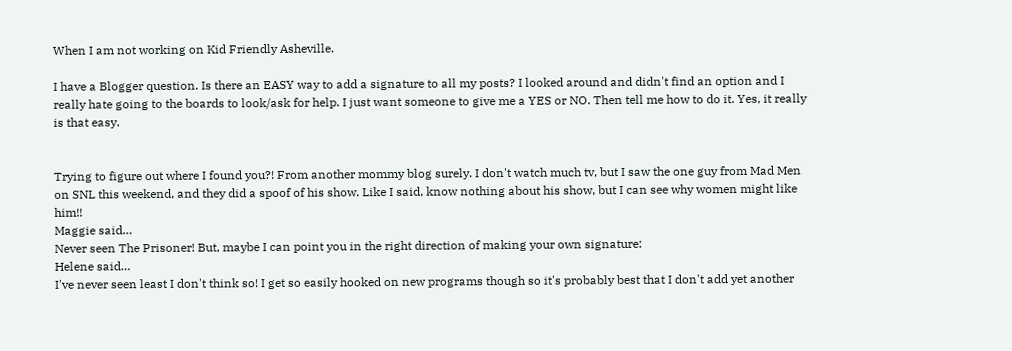When I am not working on Kid Friendly Asheville.

I have a Blogger question. Is there an EASY way to add a signature to all my posts? I looked around and didn't find an option and I really hate going to the boards to look/ask for help. I just want someone to give me a YES or NO. Then tell me how to do it. Yes, it really is that easy.


Trying to figure out where I found you?! From another mommy blog surely. I don't watch much tv, but I saw the one guy from Mad Men on SNL this weekend, and they did a spoof of his show. Like I said, know nothing about his show, but I can see why women might like him!!
Maggie said…
Never seen The Prisoner! But, maybe I can point you in the right direction of making your own signature:
Helene said…
I've never seen least I don't think so! I get so easily hooked on new programs though so it's probably best that I don't add yet another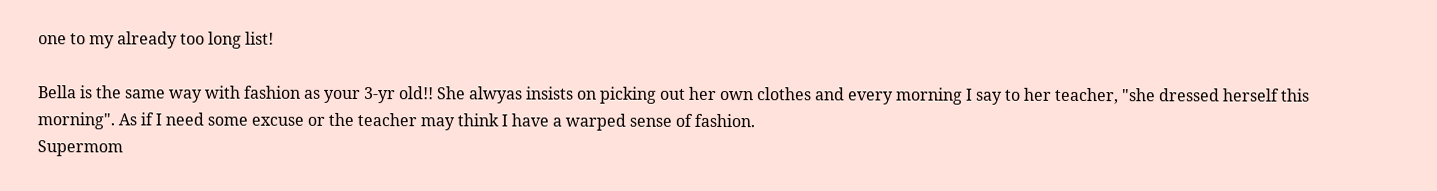one to my already too long list!

Bella is the same way with fashion as your 3-yr old!! She alwyas insists on picking out her own clothes and every morning I say to her teacher, "she dressed herself this morning". As if I need some excuse or the teacher may think I have a warped sense of fashion.
Supermom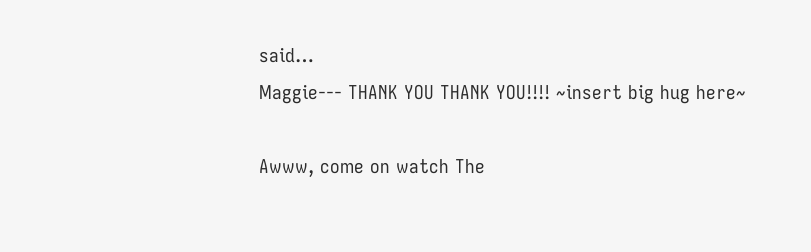said…
Maggie--- THANK YOU THANK YOU!!!! ~insert big hug here~

Awww, come on watch The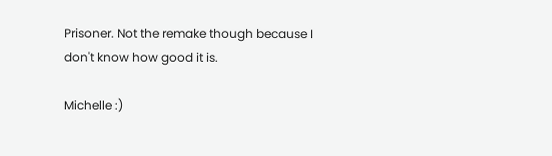Prisoner. Not the remake though because I don't know how good it is.

Michelle :)